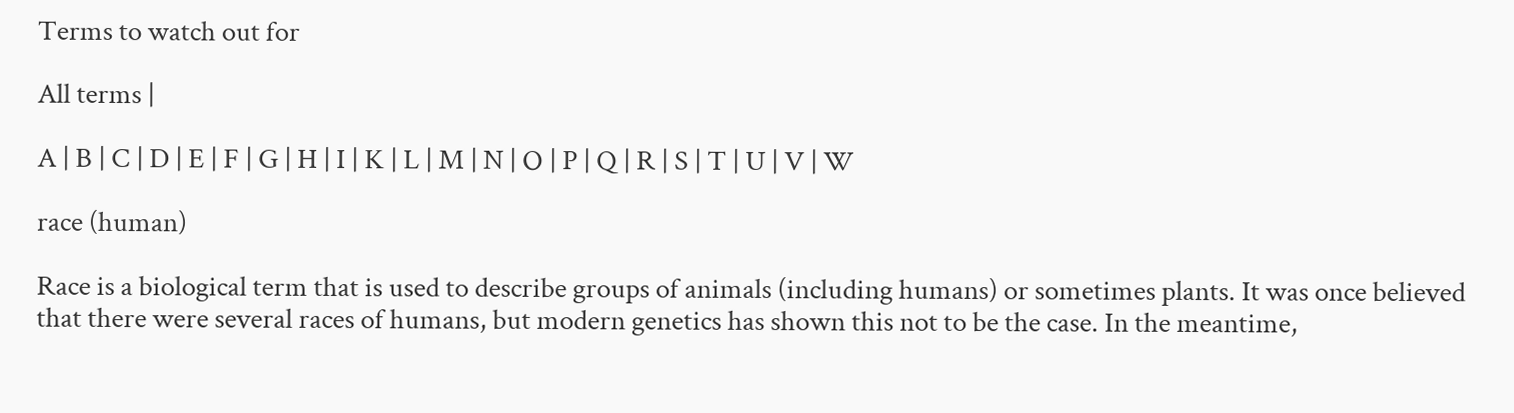Terms to watch out for

All terms |

A | B | C | D | E | F | G | H | I | K | L | M | N | O | P | Q | R | S | T | U | V | W

race (human)

Race is a biological term that is used to describe groups of animals (including humans) or sometimes plants. It was once believed that there were several races of humans, but modern genetics has shown this not to be the case. In the meantime,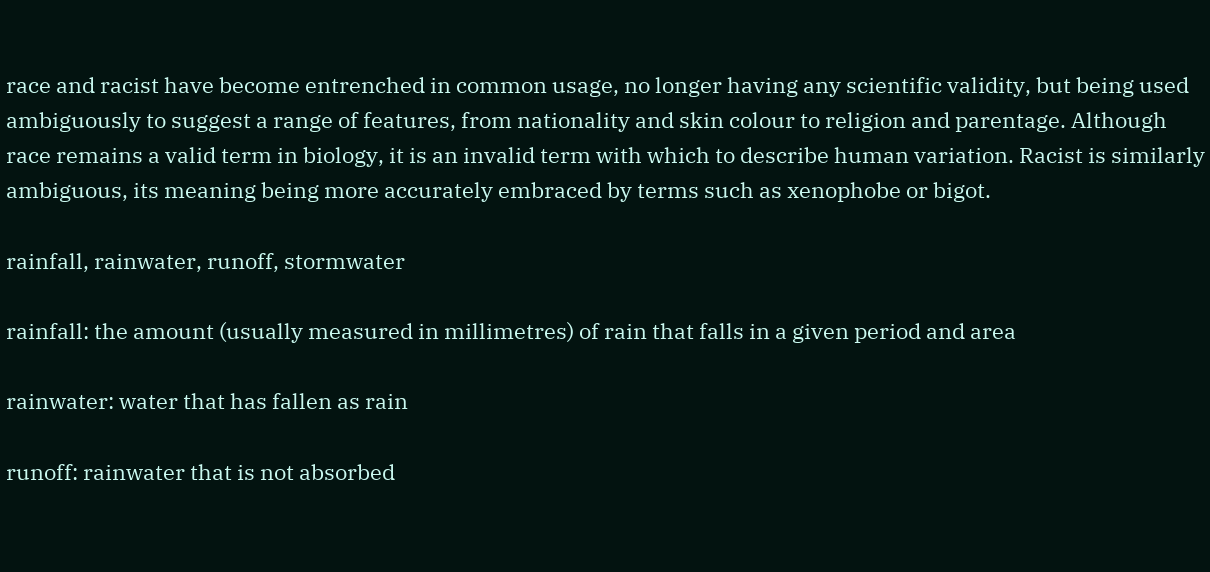race and racist have become entrenched in common usage, no longer having any scientific validity, but being used ambiguously to suggest a range of features, from nationality and skin colour to religion and parentage. Although race remains a valid term in biology, it is an invalid term with which to describe human variation. Racist is similarly ambiguous, its meaning being more accurately embraced by terms such as xenophobe or bigot.

rainfall, rainwater, runoff, stormwater

rainfall: the amount (usually measured in millimetres) of rain that falls in a given period and area

rainwater: water that has fallen as rain

runoff: rainwater that is not absorbed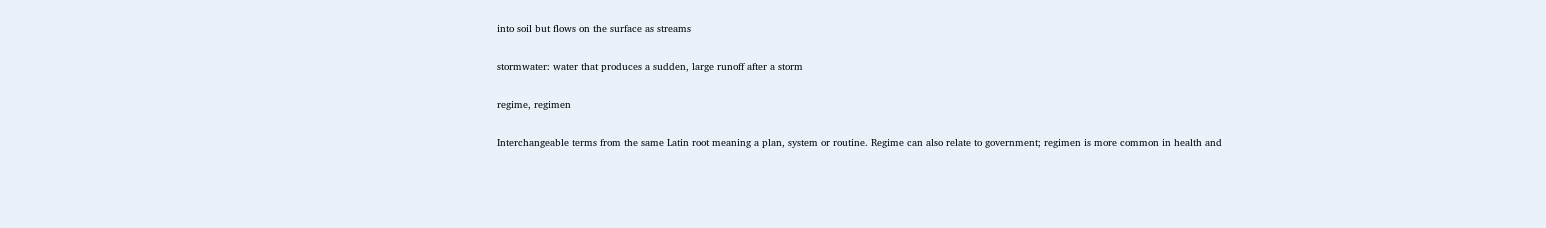into soil but flows on the surface as streams

stormwater: water that produces a sudden, large runoff after a storm

regime, regimen

Interchangeable terms from the same Latin root meaning a plan, system or routine. Regime can also relate to government; regimen is more common in health and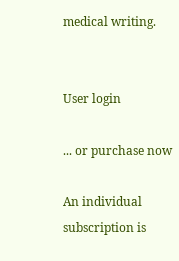medical writing.


User login

... or purchase now

An individual subscription is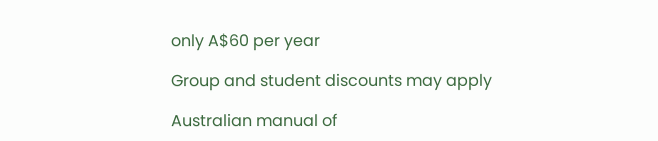only A$60 per year

Group and student discounts may apply

Australian manual of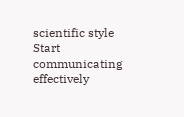scientific style Start communicating effectively